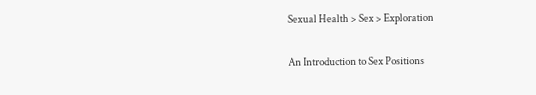Sexual Health > Sex > Exploration

An Introduction to Sex Positions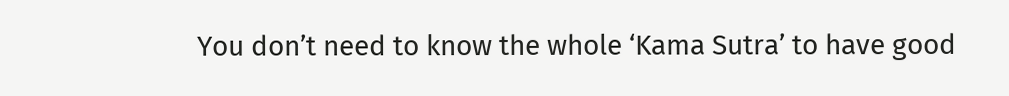You don’t need to know the whole ‘Kama Sutra’ to have good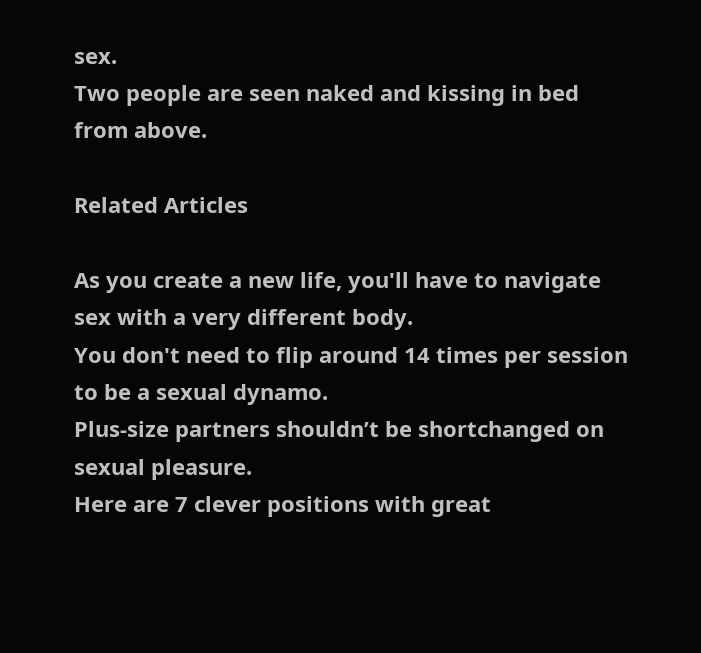sex.
Two people are seen naked and kissing in bed from above.

Related Articles

As you create a new life, you'll have to navigate sex with a very different body.
You don't need to flip around 14 times per session to be a sexual dynamo.
Plus-size partners shouldn’t be shortchanged on sexual pleasure.
Here are 7 clever positions with great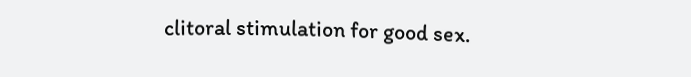clitoral stimulation for good sex.